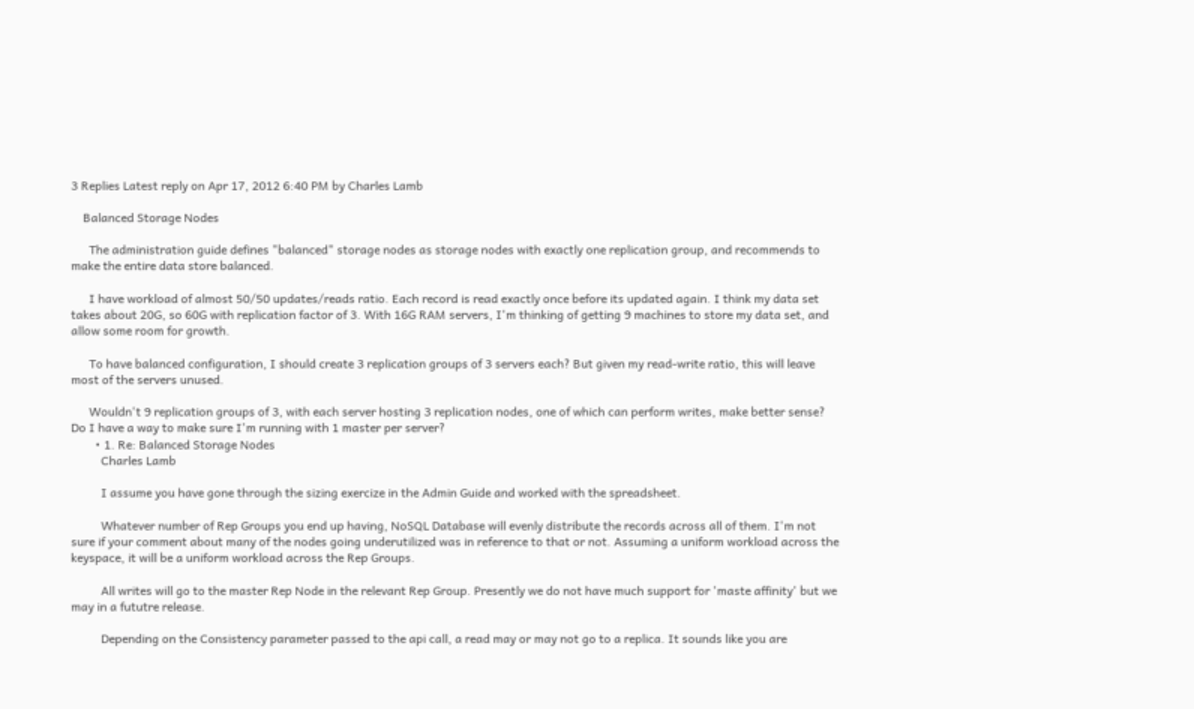3 Replies Latest reply on Apr 17, 2012 6:40 PM by Charles Lamb

    Balanced Storage Nodes

      The administration guide defines "balanced" storage nodes as storage nodes with exactly one replication group, and recommends to make the entire data store balanced.

      I have workload of almost 50/50 updates/reads ratio. Each record is read exactly once before its updated again. I think my data set takes about 20G, so 60G with replication factor of 3. With 16G RAM servers, I'm thinking of getting 9 machines to store my data set, and allow some room for growth.

      To have balanced configuration, I should create 3 replication groups of 3 servers each? But given my read-write ratio, this will leave most of the servers unused.

      Wouldn't 9 replication groups of 3, with each server hosting 3 replication nodes, one of which can perform writes, make better sense? Do I have a way to make sure I'm running with 1 master per server?
        • 1. Re: Balanced Storage Nodes
          Charles Lamb

          I assume you have gone through the sizing exercize in the Admin Guide and worked with the spreadsheet.

          Whatever number of Rep Groups you end up having, NoSQL Database will evenly distribute the records across all of them. I'm not sure if your comment about many of the nodes going underutilized was in reference to that or not. Assuming a uniform workload across the keyspace, it will be a uniform workload across the Rep Groups.

          All writes will go to the master Rep Node in the relevant Rep Group. Presently we do not have much support for 'maste affinity' but we may in a fututre release.

          Depending on the Consistency parameter passed to the api call, a read may or may not go to a replica. It sounds like you are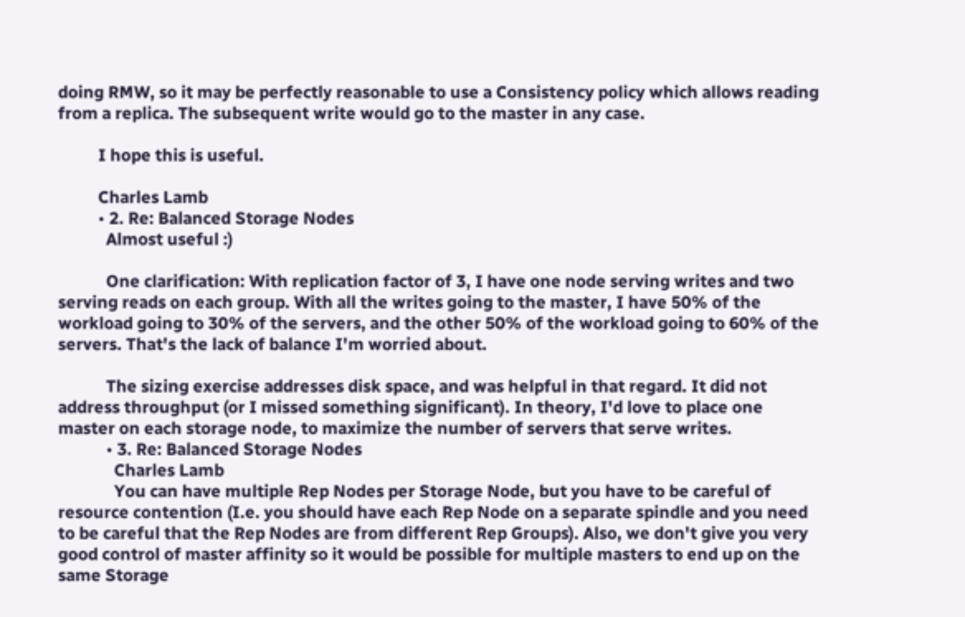doing RMW, so it may be perfectly reasonable to use a Consistency policy which allows reading from a replica. The subsequent write would go to the master in any case.

          I hope this is useful.

          Charles Lamb
          • 2. Re: Balanced Storage Nodes
            Almost useful :)

            One clarification: With replication factor of 3, I have one node serving writes and two serving reads on each group. With all the writes going to the master, I have 50% of the workload going to 30% of the servers, and the other 50% of the workload going to 60% of the servers. That's the lack of balance I'm worried about.

            The sizing exercise addresses disk space, and was helpful in that regard. It did not address throughput (or I missed something significant). In theory, I'd love to place one master on each storage node, to maximize the number of servers that serve writes.
            • 3. Re: Balanced Storage Nodes
              Charles Lamb
              You can have multiple Rep Nodes per Storage Node, but you have to be careful of resource contention (I.e. you should have each Rep Node on a separate spindle and you need to be careful that the Rep Nodes are from different Rep Groups). Also, we don't give you very good control of master affinity so it would be possible for multiple masters to end up on the same Storage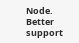Node. Better support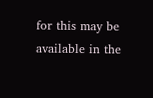for this may be available in the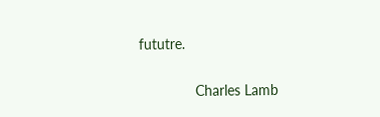fututre.

              Charles Lamb